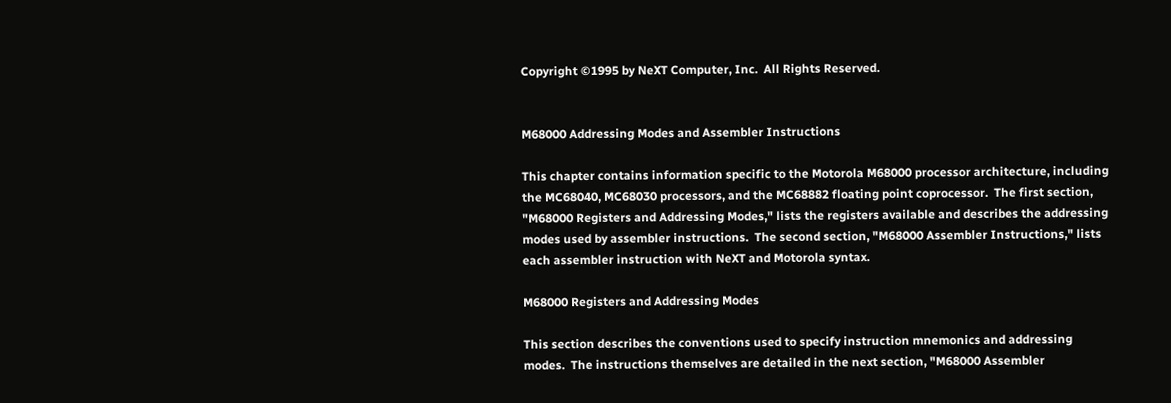Copyright ©1995 by NeXT Computer, Inc.  All Rights Reserved.


M68000 Addressing Modes and Assembler Instructions

This chapter contains information specific to the Motorola M68000 processor architecture, including the MC68040, MC68030 processors, and the MC68882 floating point coprocessor.  The first section, "M68000 Registers and Addressing Modes," lists the registers available and describes the addressing modes used by assembler instructions.  The second section, "M68000 Assembler Instructions," lists each assembler instruction with NeXT and Motorola syntax.

M68000 Registers and Addressing Modes

This section describes the conventions used to specify instruction mnemonics and addressing modes.  The instructions themselves are detailed in the next section, "M68000 Assembler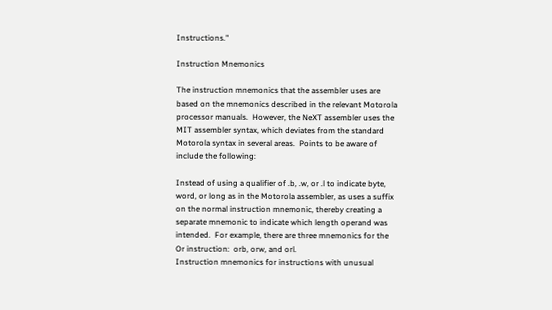Instructions."

Instruction Mnemonics

The instruction mnemonics that the assembler uses are based on the mnemonics described in the relevant Motorola processor manuals.  However, the NeXT assembler uses the MIT assembler syntax, which deviates from the standard Motorola syntax in several areas.  Points to be aware of include the following:

Instead of using a qualifier of .b, .w, or .l to indicate byte, word, or long as in the Motorola assembler, as uses a suffix on the normal instruction mnemonic, thereby creating a separate mnemonic to indicate which length operand was intended.  For example, there are three mnemonics for the Or instruction:  orb, orw, and orl.
Instruction mnemonics for instructions with unusual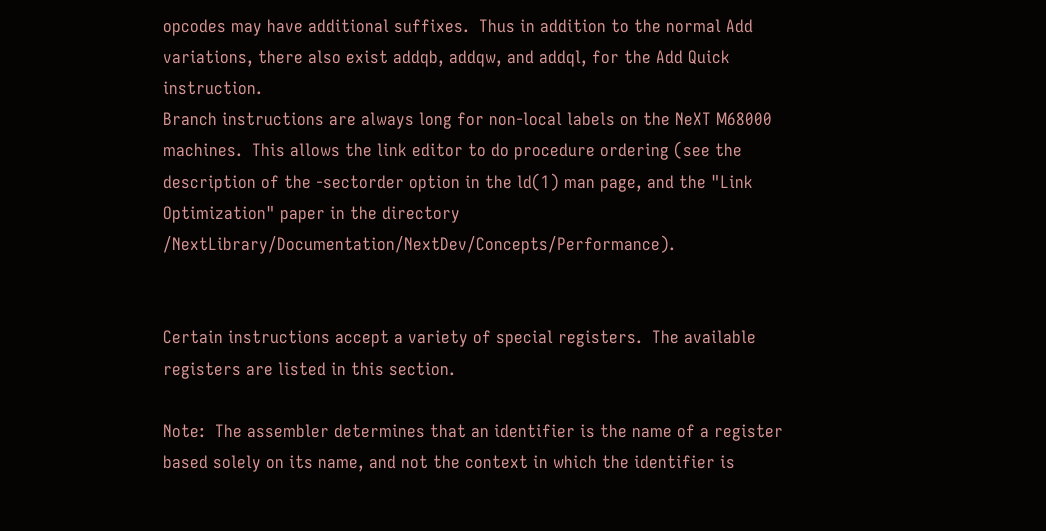opcodes may have additional suffixes.  Thus in addition to the normal Add variations, there also exist addqb, addqw, and addql, for the Add Quick instruction.
Branch instructions are always long for non-local labels on the NeXT M68000 machines.  This allows the link editor to do procedure ordering (see the description of the -sectorder option in the ld(1) man page, and the "Link Optimization" paper in the directory /NextLibrary/Documentation/NextDev/Concepts/Performance).


Certain instructions accept a variety of special registers.  The available registers are listed in this section.

Note:  The assembler determines that an identifier is the name of a register based solely on its name, and not the context in which the identifier is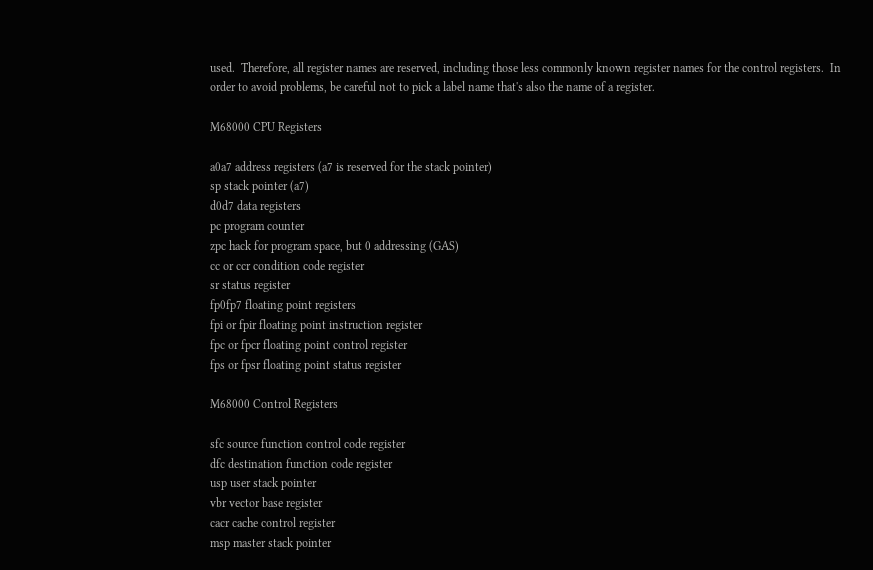used.  Therefore, all register names are reserved, including those less commonly known register names for the control registers.  In order to avoid problems, be careful not to pick a label name that's also the name of a register.

M68000 CPU Registers

a0a7 address registers (a7 is reserved for the stack pointer)
sp stack pointer (a7)
d0d7 data registers
pc program counter
zpc hack for program space, but 0 addressing (GAS)
cc or ccr condition code register
sr status register
fp0fp7 floating point registers
fpi or fpir floating point instruction register
fpc or fpcr floating point control register
fps or fpsr floating point status register

M68000 Control Registers

sfc source function control code register
dfc destination function code register
usp user stack pointer
vbr vector base register
cacr cache control register
msp master stack pointer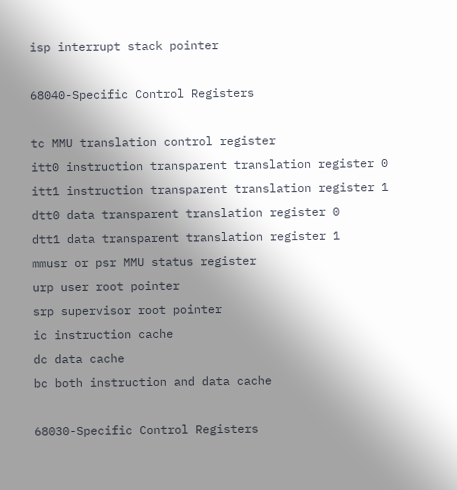isp interrupt stack pointer

68040-Specific Control Registers

tc MMU translation control register
itt0 instruction transparent translation register 0
itt1 instruction transparent translation register 1
dtt0 data transparent translation register 0
dtt1 data transparent translation register 1
mmusr or psr MMU status register
urp user root pointer
srp supervisor root pointer
ic instruction cache
dc data cache
bc both instruction and data cache

68030-Specific Control Registers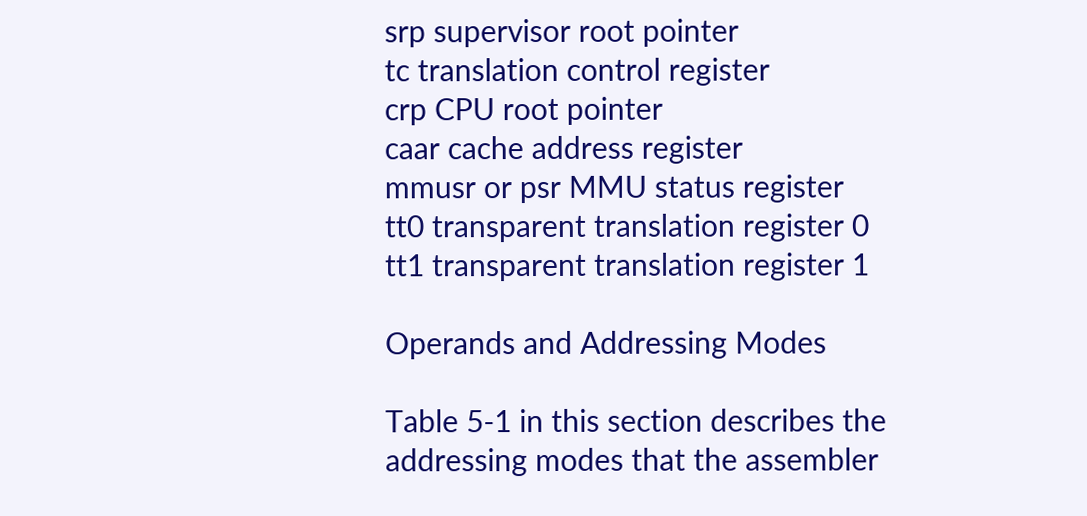srp supervisor root pointer
tc translation control register
crp CPU root pointer
caar cache address register
mmusr or psr MMU status register
tt0 transparent translation register 0
tt1 transparent translation register 1

Operands and Addressing Modes

Table 5-1 in this section describes the addressing modes that the assembler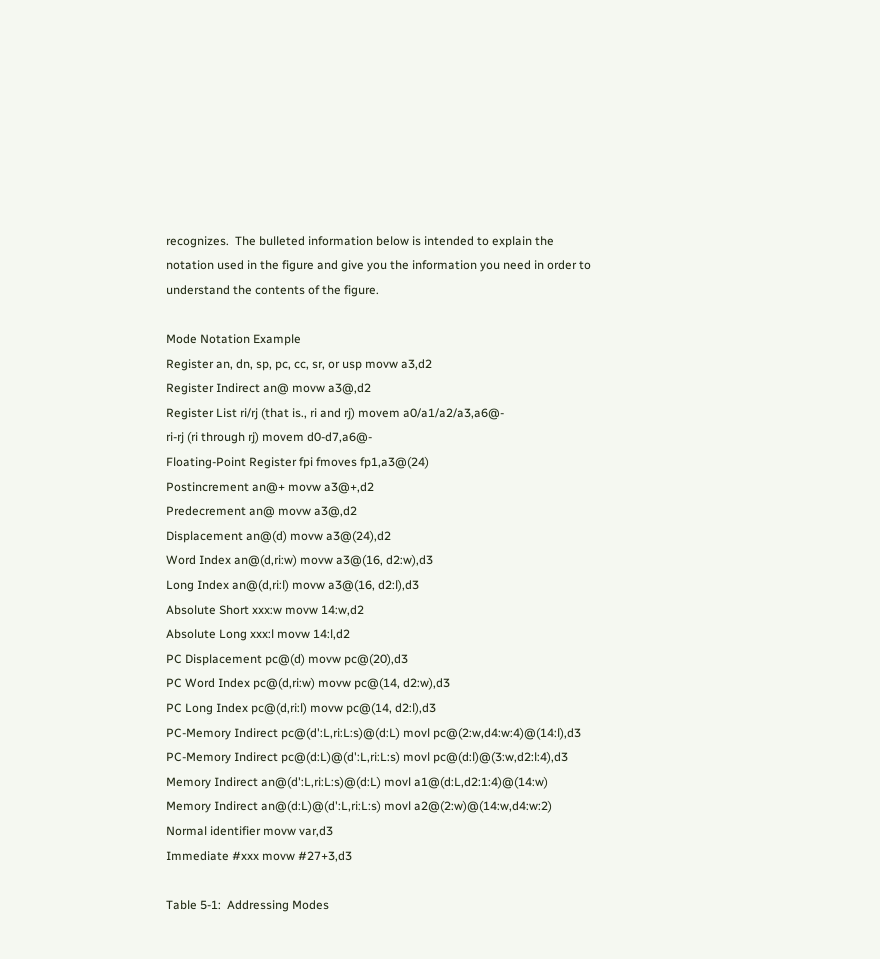recognizes.  The bulleted information below is intended to explain the notation used in the figure and give you the information you need in order to understand the contents of the figure.

Mode Notation Example
Register an, dn, sp, pc, cc, sr, or usp movw a3,d2
Register Indirect an@ movw a3@,d2
Register List ri/rj (that is., ri and rj) movem a0/a1/a2/a3,a6@-
ri-rj (ri through rj) movem d0-d7,a6@-
Floating-Point Register fpi fmoves fp1,a3@(24)
Postincrement an@+ movw a3@+,d2
Predecrement an@ movw a3@,d2
Displacement an@(d) movw a3@(24),d2
Word Index an@(d,ri:w) movw a3@(16, d2:w),d3
Long Index an@(d,ri:l) movw a3@(16, d2:l),d3
Absolute Short xxx:w movw 14:w,d2
Absolute Long xxx:l movw 14:l,d2
PC Displacement pc@(d) movw pc@(20),d3
PC Word Index pc@(d,ri:w) movw pc@(14, d2:w),d3
PC Long Index pc@(d,ri:l) movw pc@(14, d2:l),d3
PC-Memory Indirect pc@(d':L,ri:L:s)@(d:L) movl pc@(2:w,d4:w:4)@(14:l),d3
PC-Memory Indirect pc@(d:L)@(d':L,ri:L:s) movl pc@(d:l)@(3:w,d2:l:4),d3
Memory Indirect an@(d':L,ri:L:s)@(d:L) movl a1@(d:L,d2:1:4)@(14:w)
Memory Indirect an@(d:L)@(d':L,ri:L:s) movl a2@(2:w)@(14:w,d4:w:2)
Normal identifier movw var,d3
Immediate #xxx movw #27+3,d3

Table 5-1:  Addressing Modes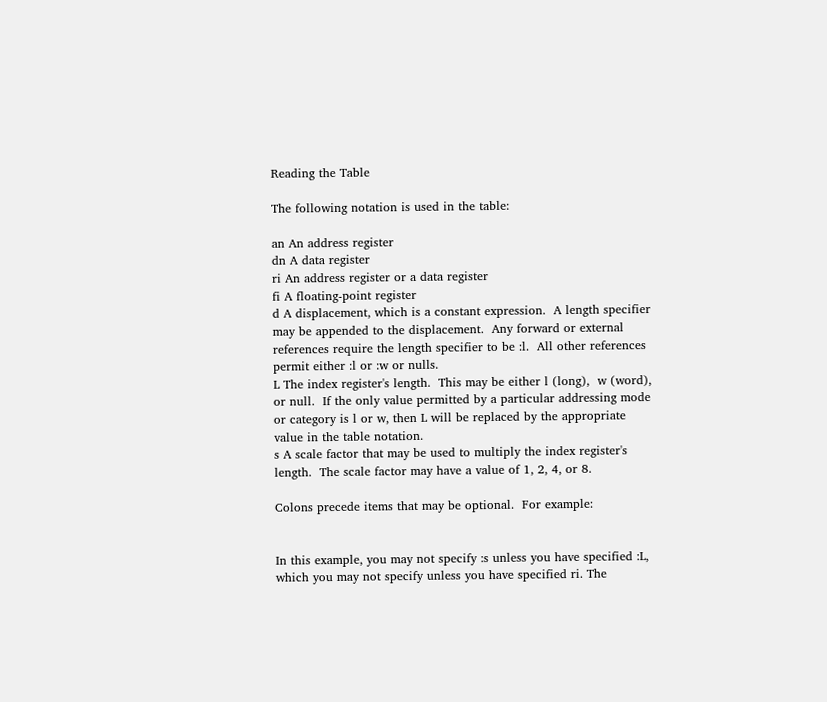Reading the Table

The following notation is used in the table:

an An address register
dn A data register
ri An address register or a data register
fi A floating-point register
d A displacement, which is a constant expression.  A length specifier may be appended to the displacement.  Any forward or external references require the length specifier to be :l.  All other references permit either :l or :w or nulls.
L The index register's length.  This may be either l (long),  w (word),  or null.  If the only value permitted by a particular addressing mode or category is l or w, then L will be replaced by the appropriate value in the table notation.
s A scale factor that may be used to multiply the index register's length.  The scale factor may have a value of 1, 2, 4, or 8.

Colons precede items that may be optional.  For example:


In this example, you may not specify :s unless you have specified :L, which you may not specify unless you have specified ri. The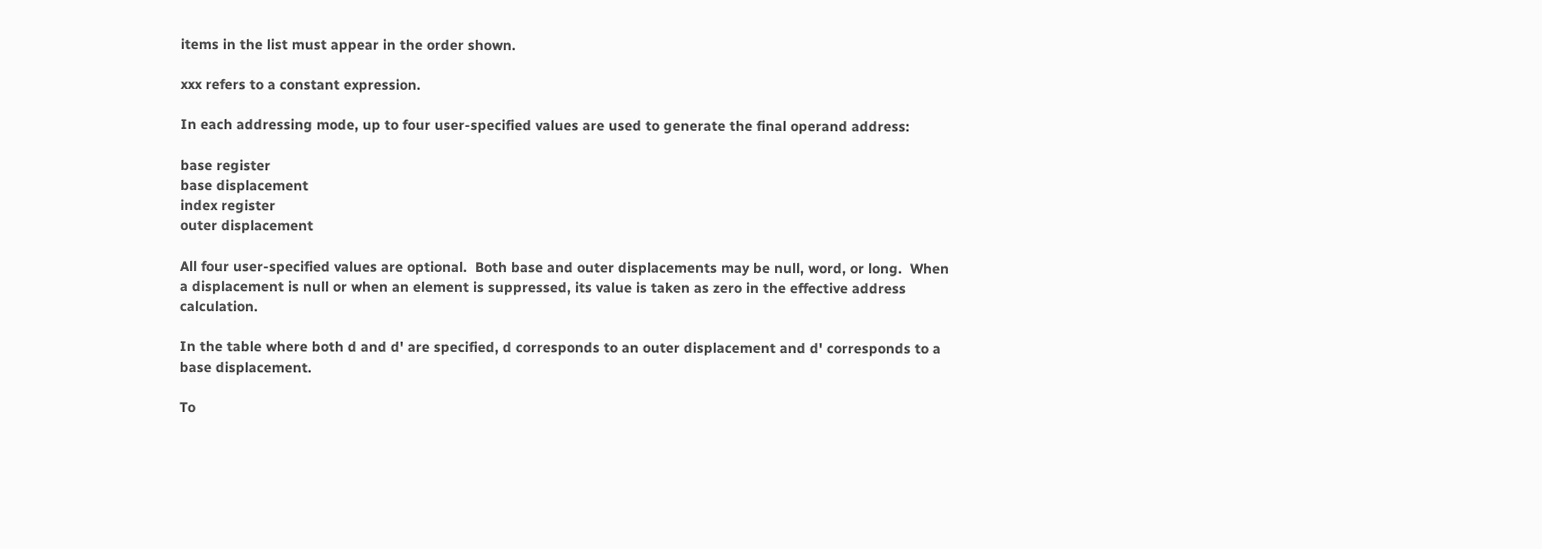items in the list must appear in the order shown.

xxx refers to a constant expression.

In each addressing mode, up to four user-specified values are used to generate the final operand address:

base register
base displacement
index register
outer displacement

All four user-specified values are optional.  Both base and outer displacements may be null, word, or long.  When a displacement is null or when an element is suppressed, its value is taken as zero in the effective address calculation.

In the table where both d and d' are specified, d corresponds to an outer displacement and d' corresponds to a base displacement.

To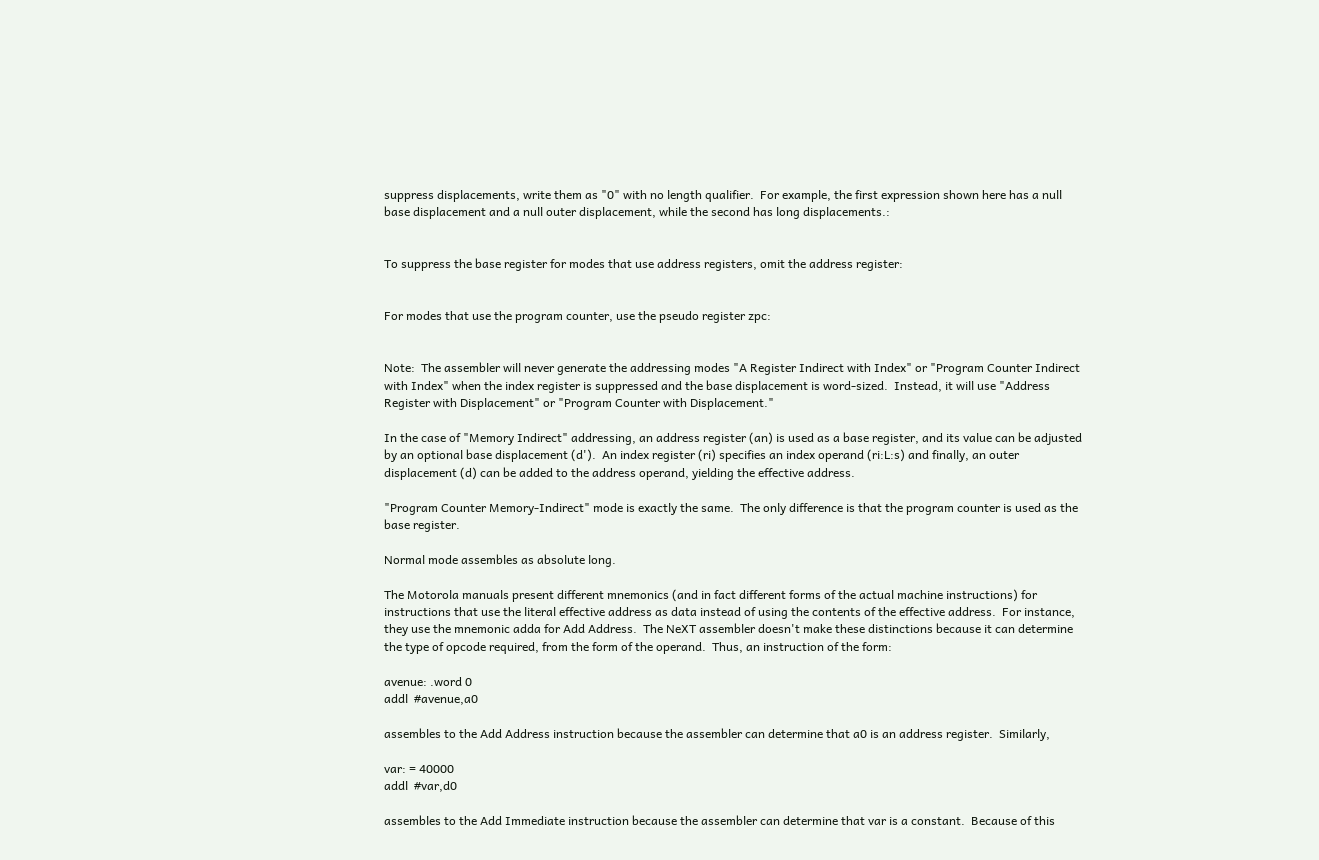suppress displacements, write them as "0" with no length qualifier.  For example, the first expression shown here has a null base displacement and a null outer displacement, while the second has long displacements.:


To suppress the base register for modes that use address registers, omit the address register:


For modes that use the program counter, use the pseudo register zpc:


Note:  The assembler will never generate the addressing modes "A Register Indirect with Index" or "Program Counter Indirect with Index" when the index register is suppressed and the base displacement is word-sized.  Instead, it will use "Address Register with Displacement" or "Program Counter with Displacement."

In the case of "Memory Indirect" addressing, an address register (an) is used as a base register, and its value can be adjusted by an optional base displacement (d').  An index register (ri) specifies an index operand (ri:L:s) and finally, an outer displacement (d) can be added to the address operand, yielding the effective address.

"Program Counter Memory-Indirect" mode is exactly the same.  The only difference is that the program counter is used as the base register.

Normal mode assembles as absolute long.

The Motorola manuals present different mnemonics (and in fact different forms of the actual machine instructions) for instructions that use the literal effective address as data instead of using the contents of the effective address.  For instance, they use the mnemonic adda for Add Address.  The NeXT assembler doesn't make these distinctions because it can determine the type of opcode required, from the form of the operand.  Thus, an instruction of the form:

avenue: .word 0
addl  #avenue,a0

assembles to the Add Address instruction because the assembler can determine that a0 is an address register.  Similarly,

var: = 40000
addl  #var,d0

assembles to the Add Immediate instruction because the assembler can determine that var is a constant.  Because of this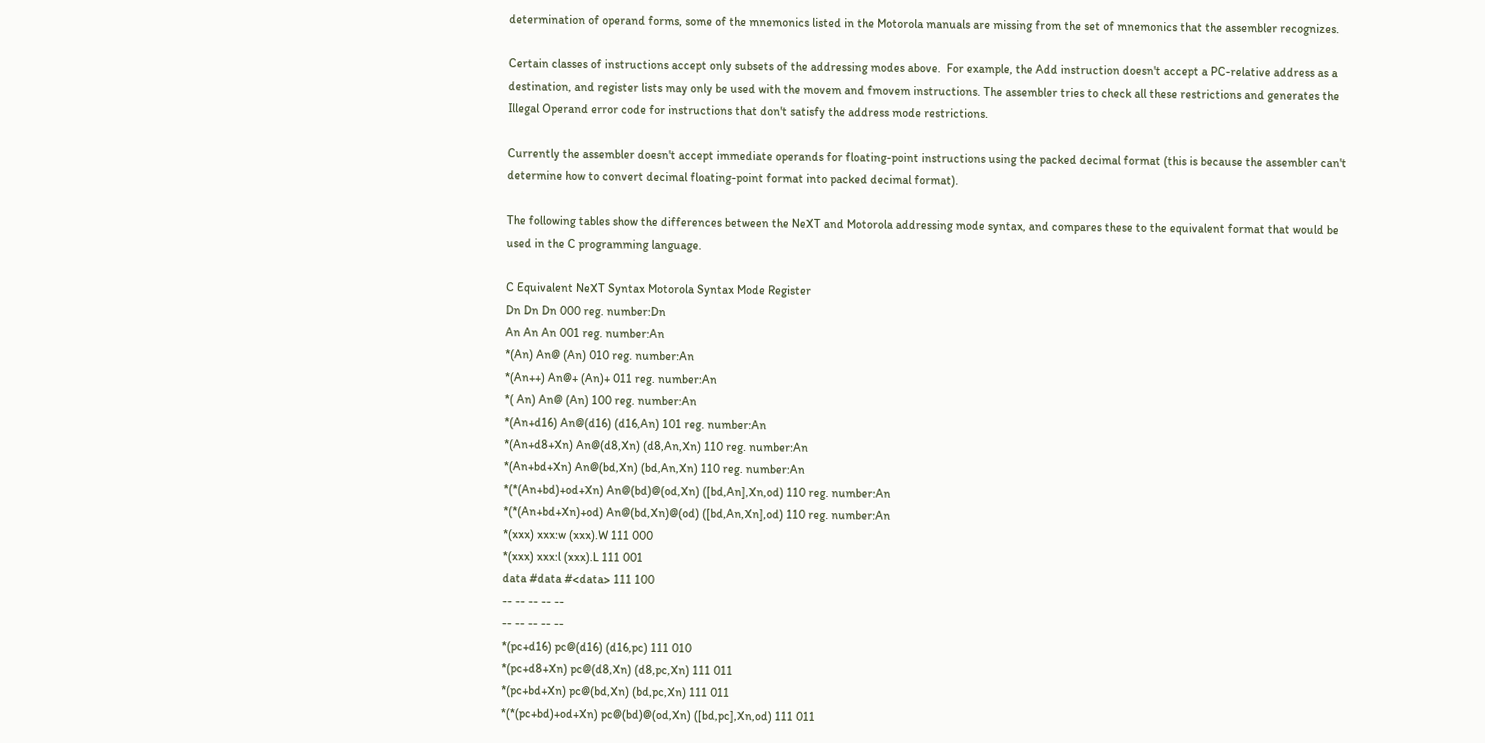determination of operand forms, some of the mnemonics listed in the Motorola manuals are missing from the set of mnemonics that the assembler recognizes.

Certain classes of instructions accept only subsets of the addressing modes above.  For example, the Add instruction doesn't accept a PC-relative address as a destination, and register lists may only be used with the movem and fmovem instructions. The assembler tries to check all these restrictions and generates the Illegal Operand error code for instructions that don't satisfy the address mode restrictions.

Currently the assembler doesn't accept immediate operands for floating-point instructions using the packed decimal format (this is because the assembler can't determine how to convert decimal floating-point format into packed decimal format).

The following tables show the differences between the NeXT and Motorola addressing mode syntax, and compares these to the equivalent format that would be used in the C programming language.

C Equivalent NeXT Syntax Motorola Syntax Mode Register
Dn Dn Dn 000 reg. number:Dn
An An An 001 reg. number:An
*(An) An@ (An) 010 reg. number:An
*(An++) An@+ (An)+ 011 reg. number:An
*( An) An@ (An) 100 reg. number:An
*(An+d16) An@(d16) (d16,An) 101 reg. number:An
*(An+d8+Xn) An@(d8,Xn) (d8,An,Xn) 110 reg. number:An
*(An+bd+Xn) An@(bd,Xn) (bd,An,Xn) 110 reg. number:An
*(*(An+bd)+od+Xn) An@(bd)@(od,Xn) ([bd,An],Xn,od) 110 reg. number:An
*(*(An+bd+Xn)+od) An@(bd,Xn)@(od) ([bd,An,Xn],od) 110 reg. number:An
*(xxx) xxx:w (xxx).W 111 000
*(xxx) xxx:l (xxx).L 111 001
data #data #<data> 111 100
-- -- -- -- --
-- -- -- -- --
*(pc+d16) pc@(d16) (d16,pc) 111 010
*(pc+d8+Xn) pc@(d8,Xn) (d8,pc,Xn) 111 011
*(pc+bd+Xn) pc@(bd,Xn) (bd,pc,Xn) 111 011
*(*(pc+bd)+od+Xn) pc@(bd)@(od,Xn) ([bd,pc],Xn,od) 111 011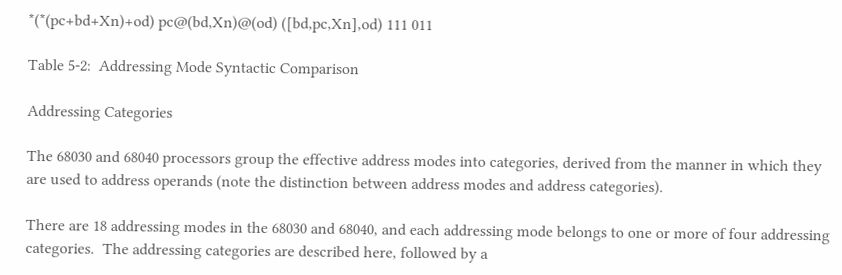*(*(pc+bd+Xn)+od) pc@(bd,Xn)@(od) ([bd,pc,Xn],od) 111 011

Table 5-2:  Addressing Mode Syntactic Comparison

Addressing Categories

The 68030 and 68040 processors group the effective address modes into categories, derived from the manner in which they are used to address operands (note the distinction between address modes and address categories).

There are 18 addressing modes in the 68030 and 68040, and each addressing mode belongs to one or more of four addressing categories.  The addressing categories are described here, followed by a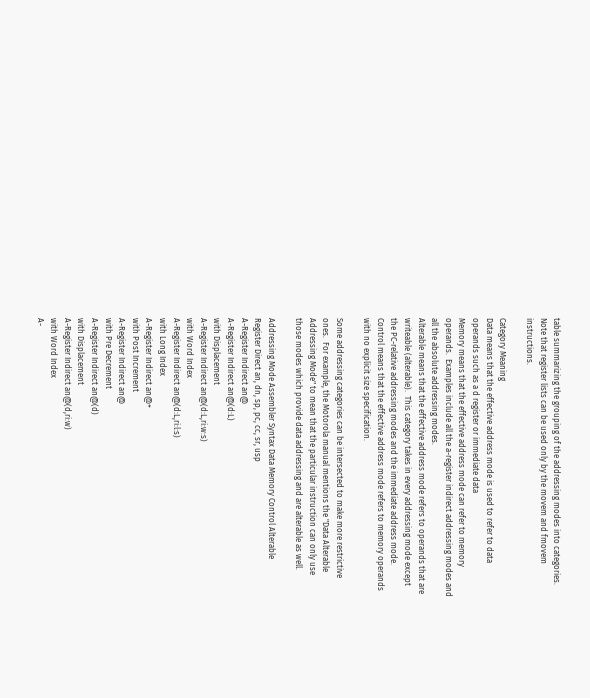table summarizing the grouping of the addressing modes into categories.  Note that register lists can be used only by the movem and fmovem instructions.

Category Meaning
Data means that the effective address mode is used to refer to data operands such as a d register or immediate data
Memory means that the effective address mode can refer to memory operands.  Examples include all the a-register indirect addressing modes and all the absolute addressing modes.
Alterable means that the effective address mode refers to operands that are writeable (alterable).  This category takes in every addressing mode except the PC-relative addressing modes and the immediate address mode.
Control means that the effective address mode refers to memory operands with no explicit size specification.

Some addressing categories can be intersected to make more restrictive ones.  For example, the Motorola manual mentions the "Data Alterable Addressing Mode" to mean that the particular instruction can only use those modes which provide data addressing and are alterable as well.

Addressing Mode Assembler Syntax Data Memory Control Alterable
Register Direct an, dn, sp, pc, cc, sr, usp
A-Register Indirect an@
A-Register Indirect an@(d:L)
with Displacement
A-Register Indirect an@(d:L,ri:w:s)
with Word Index
A-Register Indirect an@(d:L,ri:l:s)
with Long Index
A-Register Indirect an@+
with Post Increment
A-Register Indirect an@
with Pre Decrement
A-Register Indirect an@(d)
with Displacement
A-Register Indirect an@(d,ri:w)
with Word Index
A-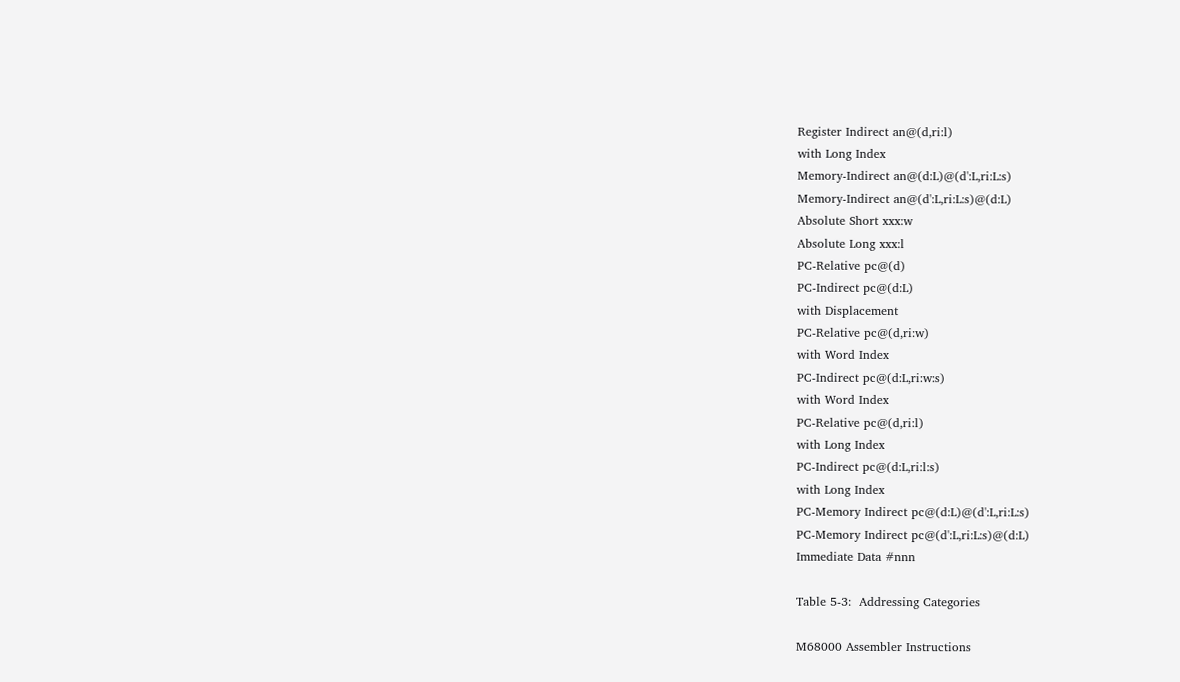Register Indirect an@(d,ri:l)
with Long Index
Memory-Indirect an@(d:L)@(d':L,ri:L:s)
Memory-Indirect an@(d':L,ri:L:s)@(d:L)
Absolute Short xxx:w
Absolute Long xxx:l
PC-Relative pc@(d)
PC-Indirect pc@(d:L)
with Displacement
PC-Relative pc@(d,ri:w)
with Word Index
PC-Indirect pc@(d:L,ri:w:s)
with Word Index
PC-Relative pc@(d,ri:l)
with Long Index
PC-Indirect pc@(d:L,ri:l:s)
with Long Index
PC-Memory Indirect pc@(d:L)@(d':L,ri:L:s)
PC-Memory Indirect pc@(d':L,ri:L:s)@(d:L)
Immediate Data #nnn

Table 5-3:  Addressing Categories

M68000 Assembler Instructions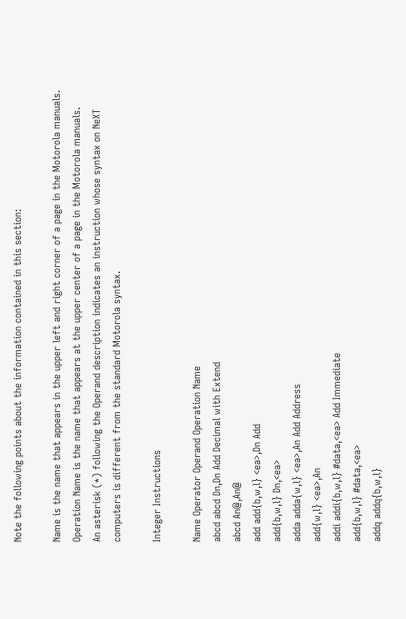Note the following points about the information contained in this section:

Name is the name that appears in the upper left and right corner of a page in the Motorola manuals.
Operation Name is the name that appears at the upper center of a page in the Motorola manuals.
An asterisk (*) following the Operand description indicates an instruction whose syntax on NeXT computers is different from the standard Motorola syntax.

Integer Instructions

Name Operator Operand Operation Name
abcd abcd Dn,Dn Add Decimal with Extend
abcd An@,An@
add add{b,w,l} <ea>,Dn Add
add{b,w,l} Dn,<ea>
adda adda{w,l} <ea>,An Add Address
add{w,l} <ea>,An
addi addi{b,w,l} #data,<ea> Add Immediate
add{b,w,l} #data,<ea>
addq addq{b,w,l}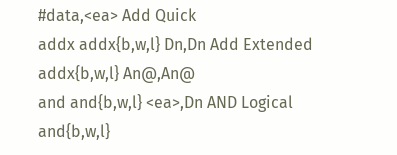#data,<ea> Add Quick
addx addx{b,w,l} Dn,Dn Add Extended
addx{b,w,l} An@,An@
and and{b,w,l} <ea>,Dn AND Logical
and{b,w,l}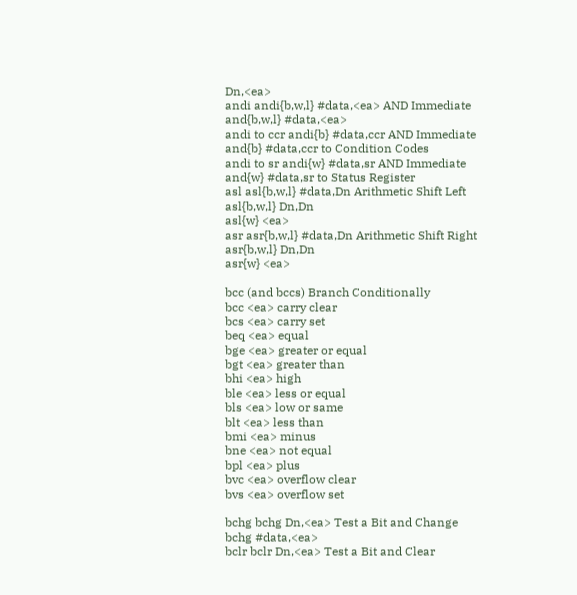Dn,<ea>
andi andi{b,w,l} #data,<ea> AND Immediate
and{b,w,l} #data,<ea>
andi to ccr andi{b} #data,ccr AND Immediate
and{b} #data,ccr to Condition Codes
andi to sr andi{w} #data,sr AND Immediate
and{w} #data,sr to Status Register
asl asl{b,w,l} #data,Dn Arithmetic Shift Left
asl{b,w,l} Dn,Dn
asl{w} <ea>
asr asr{b,w,l} #data,Dn Arithmetic Shift Right
asr{b,w,l} Dn,Dn
asr{w} <ea>

bcc (and bccs) Branch Conditionally
bcc <ea> carry clear
bcs <ea> carry set
beq <ea> equal
bge <ea> greater or equal
bgt <ea> greater than
bhi <ea> high
ble <ea> less or equal
bls <ea> low or same
blt <ea> less than
bmi <ea> minus
bne <ea> not equal
bpl <ea> plus
bvc <ea> overflow clear
bvs <ea> overflow set

bchg bchg Dn,<ea> Test a Bit and Change
bchg #data,<ea>
bclr bclr Dn,<ea> Test a Bit and Clear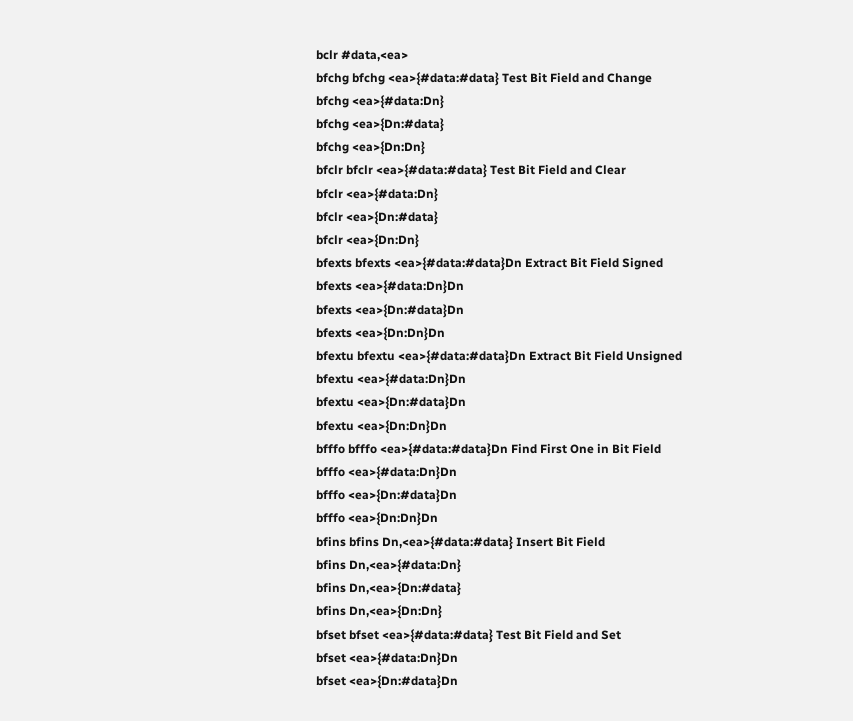bclr #data,<ea>
bfchg bfchg <ea>{#data:#data} Test Bit Field and Change
bfchg <ea>{#data:Dn}
bfchg <ea>{Dn:#data}
bfchg <ea>{Dn:Dn}
bfclr bfclr <ea>{#data:#data} Test Bit Field and Clear
bfclr <ea>{#data:Dn}
bfclr <ea>{Dn:#data}
bfclr <ea>{Dn:Dn}
bfexts bfexts <ea>{#data:#data}Dn Extract Bit Field Signed
bfexts <ea>{#data:Dn}Dn
bfexts <ea>{Dn:#data}Dn
bfexts <ea>{Dn:Dn}Dn
bfextu bfextu <ea>{#data:#data}Dn Extract Bit Field Unsigned
bfextu <ea>{#data:Dn}Dn
bfextu <ea>{Dn:#data}Dn
bfextu <ea>{Dn:Dn}Dn
bfffo bfffo <ea>{#data:#data}Dn Find First One in Bit Field
bfffo <ea>{#data:Dn}Dn
bfffo <ea>{Dn:#data}Dn
bfffo <ea>{Dn:Dn}Dn
bfins bfins Dn,<ea>{#data:#data} Insert Bit Field
bfins Dn,<ea>{#data:Dn}
bfins Dn,<ea>{Dn:#data}
bfins Dn,<ea>{Dn:Dn}
bfset bfset <ea>{#data:#data} Test Bit Field and Set
bfset <ea>{#data:Dn}Dn
bfset <ea>{Dn:#data}Dn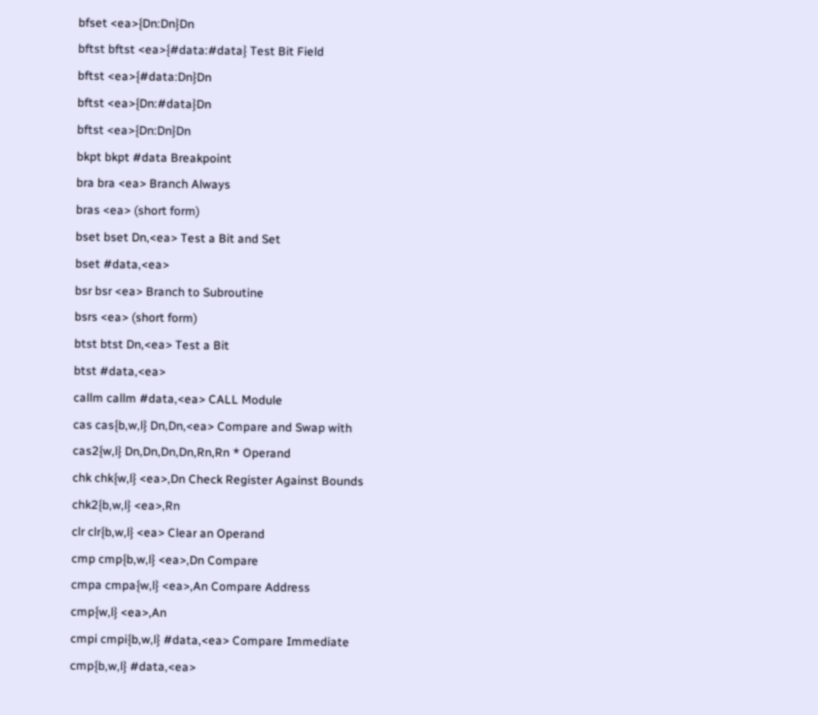bfset <ea>{Dn:Dn}Dn
bftst bftst <ea>{#data:#data} Test Bit Field
bftst <ea>{#data:Dn}Dn
bftst <ea>{Dn:#data}Dn
bftst <ea>{Dn:Dn}Dn
bkpt bkpt #data Breakpoint
bra bra <ea> Branch Always
bras <ea> (short form)
bset bset Dn,<ea> Test a Bit and Set
bset #data,<ea>
bsr bsr <ea> Branch to Subroutine
bsrs <ea> (short form)
btst btst Dn,<ea> Test a Bit
btst #data,<ea>
callm callm #data,<ea> CALL Module
cas cas{b,w,l} Dn,Dn,<ea> Compare and Swap with
cas2{w,l} Dn,Dn,Dn,Dn,Rn,Rn * Operand
chk chk{w,l} <ea>,Dn Check Register Against Bounds
chk2{b,w,l} <ea>,Rn
clr clr{b,w,l} <ea> Clear an Operand
cmp cmp{b,w,l} <ea>,Dn Compare
cmpa cmpa{w,l} <ea>,An Compare Address
cmp{w,l} <ea>,An
cmpi cmpi{b,w,l} #data,<ea> Compare Immediate
cmp{b,w,l} #data,<ea>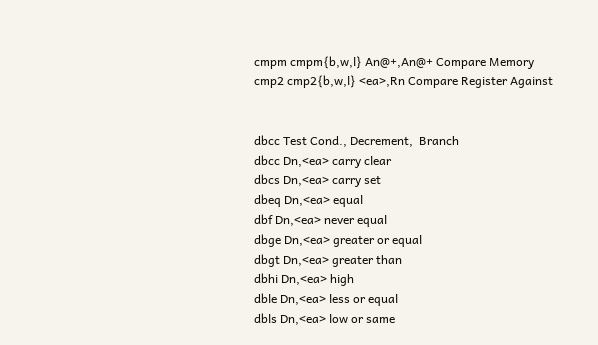cmpm cmpm{b,w,l} An@+,An@+ Compare Memory
cmp2 cmp2{b,w,l} <ea>,Rn Compare Register Against


dbcc Test Cond., Decrement,  Branch
dbcc Dn,<ea> carry clear
dbcs Dn,<ea> carry set
dbeq Dn,<ea> equal
dbf Dn,<ea> never equal
dbge Dn,<ea> greater or equal
dbgt Dn,<ea> greater than
dbhi Dn,<ea> high
dble Dn,<ea> less or equal
dbls Dn,<ea> low or same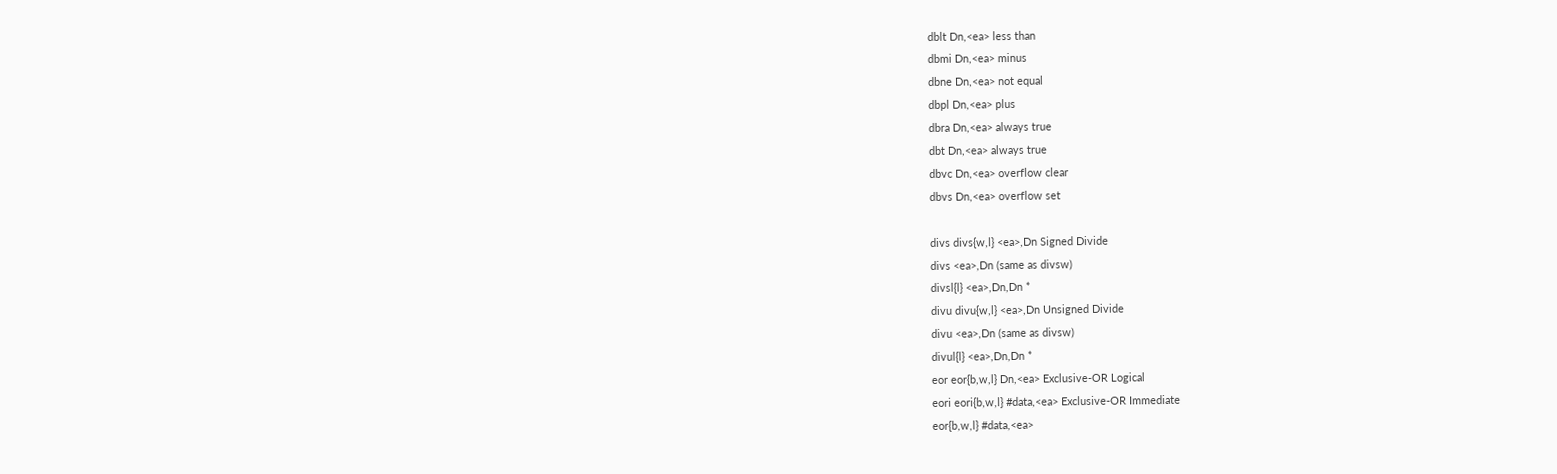dblt Dn,<ea> less than
dbmi Dn,<ea> minus
dbne Dn,<ea> not equal
dbpl Dn,<ea> plus
dbra Dn,<ea> always true
dbt Dn,<ea> always true
dbvc Dn,<ea> overflow clear
dbvs Dn,<ea> overflow set

divs divs{w,l} <ea>,Dn Signed Divide
divs <ea>,Dn (same as divsw)
divsl{l} <ea>,Dn,Dn *
divu divu{w,l} <ea>,Dn Unsigned Divide
divu <ea>,Dn (same as divsw)
divul{l} <ea>,Dn,Dn *
eor eor{b,w,l} Dn,<ea> Exclusive-OR Logical
eori eori{b,w,l} #data,<ea> Exclusive-OR Immediate
eor{b,w,l} #data,<ea>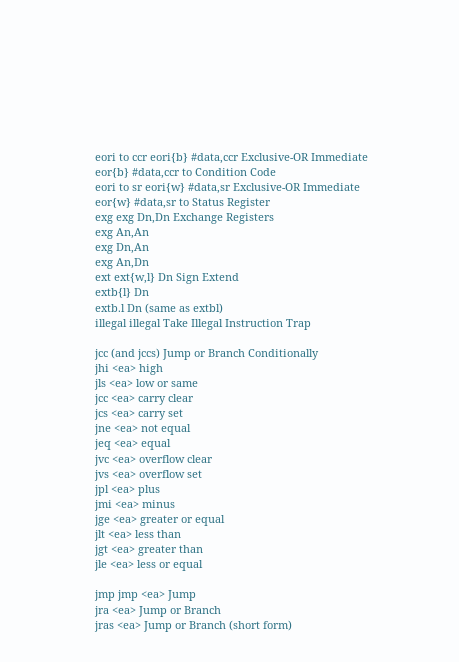eori to ccr eori{b} #data,ccr Exclusive-OR Immediate
eor{b} #data,ccr to Condition Code
eori to sr eori{w} #data,sr Exclusive-OR Immediate
eor{w} #data,sr to Status Register
exg exg Dn,Dn Exchange Registers
exg An,An
exg Dn,An
exg An,Dn
ext ext{w,l} Dn Sign Extend
extb{l} Dn
extb.l Dn (same as extbl)
illegal illegal Take Illegal Instruction Trap

jcc (and jccs) Jump or Branch Conditionally
jhi <ea> high
jls <ea> low or same
jcc <ea> carry clear
jcs <ea> carry set
jne <ea> not equal
jeq <ea> equal
jvc <ea> overflow clear
jvs <ea> overflow set
jpl <ea> plus
jmi <ea> minus
jge <ea> greater or equal
jlt <ea> less than
jgt <ea> greater than
jle <ea> less or equal

jmp jmp <ea> Jump
jra <ea> Jump or Branch
jras <ea> Jump or Branch (short form)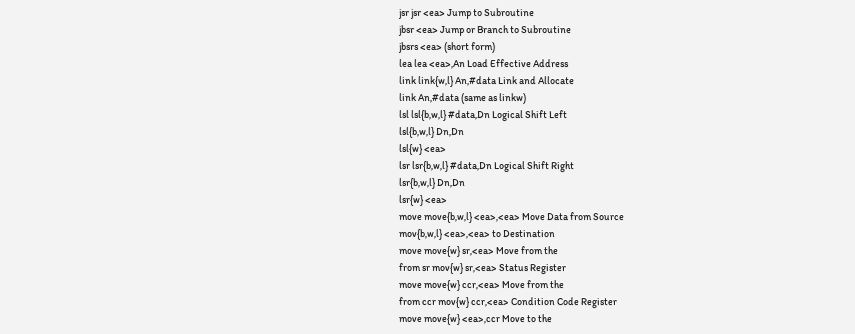jsr jsr <ea> Jump to Subroutine
jbsr <ea> Jump or Branch to Subroutine
jbsrs <ea> (short form)
lea lea <ea>,An Load Effective Address
link link{w,l} An,#data Link and Allocate
link An,#data (same as linkw)
lsl lsl{b,w,l} #data,Dn Logical Shift Left
lsl{b,w,l} Dn,Dn
lsl{w} <ea>
lsr lsr{b,w,l} #data,Dn Logical Shift Right
lsr{b,w,l} Dn,Dn
lsr{w} <ea>
move move{b,w,l} <ea>,<ea> Move Data from Source
mov{b,w,l} <ea>,<ea> to Destination
move move{w} sr,<ea> Move from the
from sr mov{w} sr,<ea> Status Register
move move{w} ccr,<ea> Move from the
from ccr mov{w} ccr,<ea> Condition Code Register
move move{w} <ea>,ccr Move to the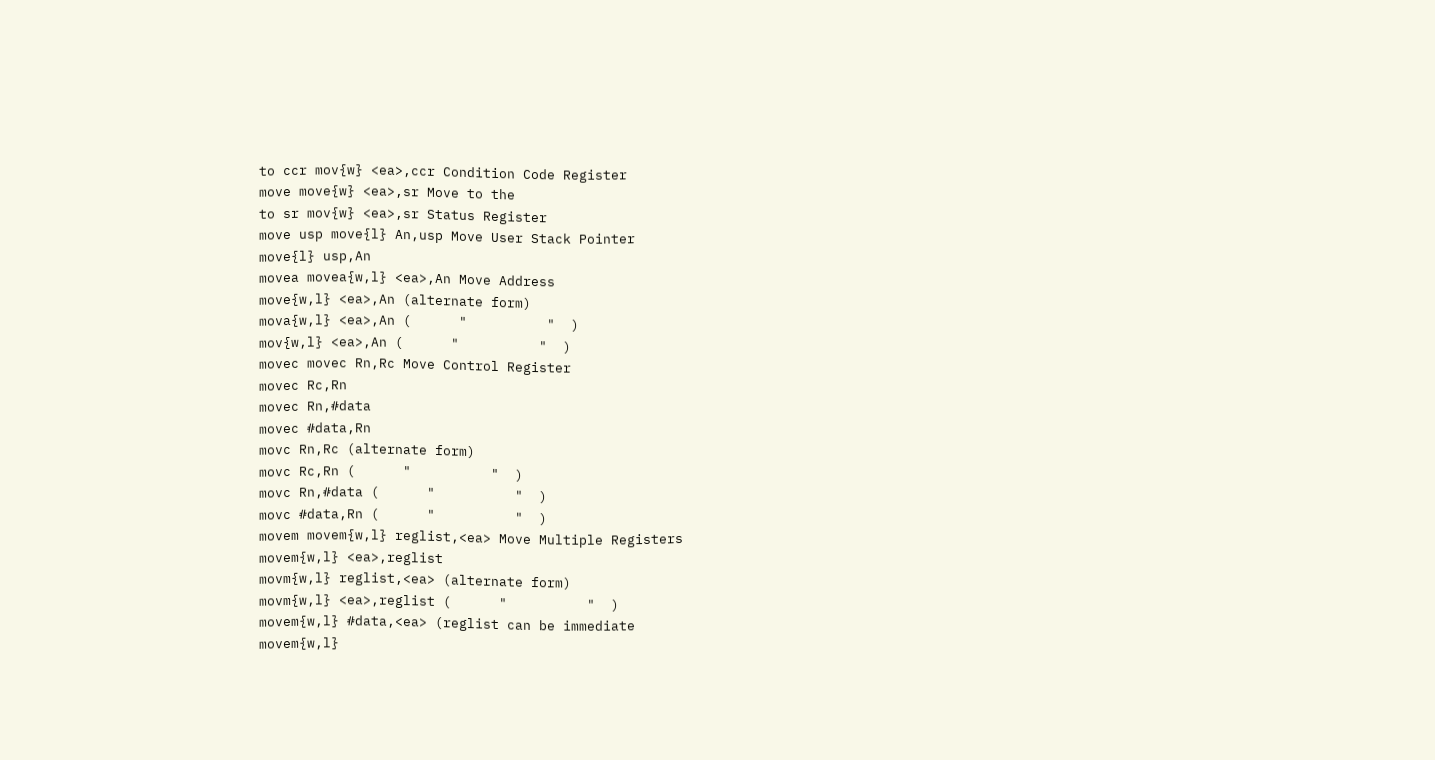to ccr mov{w} <ea>,ccr Condition Code Register
move move{w} <ea>,sr Move to the
to sr mov{w} <ea>,sr Status Register
move usp move{l} An,usp Move User Stack Pointer
move{l} usp,An
movea movea{w,l} <ea>,An Move Address
move{w,l} <ea>,An (alternate form)
mova{w,l} <ea>,An (      "          "  )
mov{w,l} <ea>,An (      "          "  )
movec movec Rn,Rc Move Control Register
movec Rc,Rn
movec Rn,#data
movec #data,Rn
movc Rn,Rc (alternate form)
movc Rc,Rn (      "          "  )
movc Rn,#data (      "          "  )
movc #data,Rn (      "          "  )
movem movem{w,l} reglist,<ea> Move Multiple Registers
movem{w,l} <ea>,reglist
movm{w,l} reglist,<ea> (alternate form)
movm{w,l} <ea>,reglist (      "          "  )
movem{w,l} #data,<ea> (reglist can be immediate
movem{w,l}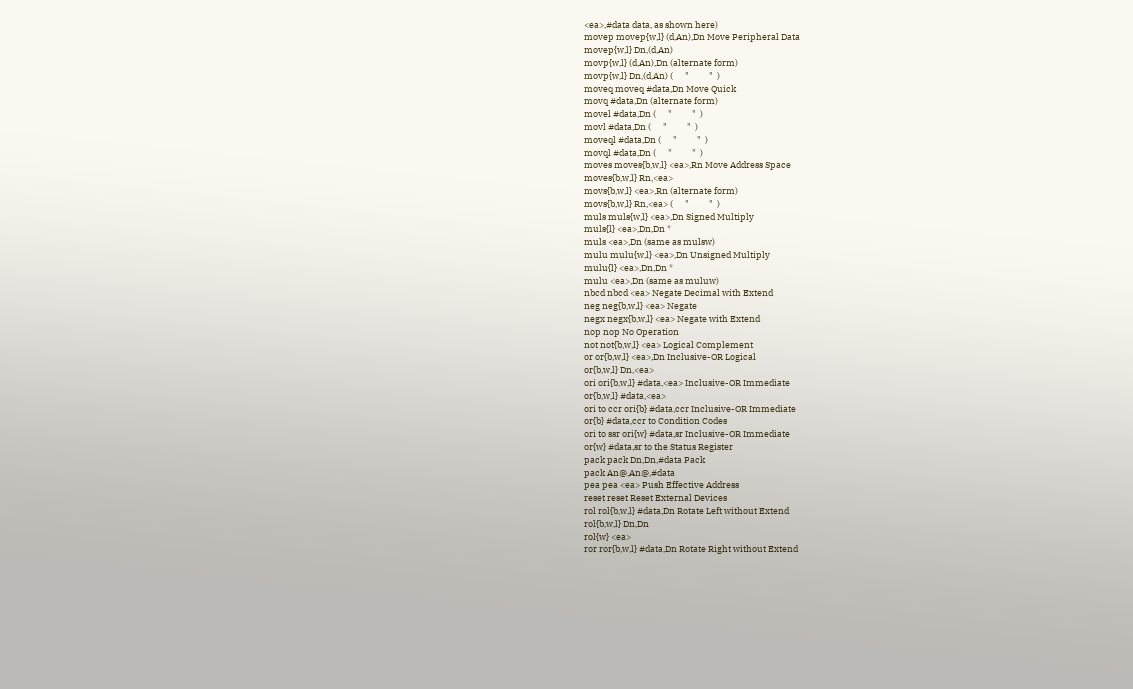<ea>,#data data, as shown here)
movep movep{w,l} (d,An),Dn Move Peripheral Data
movep{w,l} Dn,(d,An)
movp{w,l} (d,An),Dn (alternate form)
movp{w,l} Dn,(d,An) (      "          "  )
moveq moveq #data,Dn Move Quick
movq #data,Dn (alternate form)
movel #data,Dn (      "          "  )
movl #data,Dn (      "          "  )
moveql #data,Dn (      "          "  )
movql #data,Dn (      "          "  )
moves moves{b,w,l} <ea>,Rn Move Address Space
moves{b,w,l} Rn,<ea>
movs{b,w,l} <ea>,Rn (alternate form)
movs{b,w,l} Rn,<ea> (      "          "  )
muls muls{w,l} <ea>,Dn Signed Multiply
muls{l} <ea>,Dn,Dn *
muls <ea>,Dn (same as mulsw)
mulu mulu{w,l} <ea>,Dn Unsigned Multiply
mulu{l} <ea>,Dn,Dn *
mulu <ea>,Dn (same as muluw)
nbcd nbcd <ea> Negate Decimal with Extend
neg neg{b,w,l} <ea> Negate
negx negx{b,w,l} <ea> Negate with Extend
nop nop No Operation
not not{b,w,l} <ea> Logical Complement
or or{b,w,l} <ea>,Dn Inclusive-OR Logical
or{b,w,l} Dn,<ea>
ori ori{b,w,l} #data,<ea> Inclusive-OR Immediate
or{b,w,l} #data,<ea>
ori to ccr ori{b} #data,ccr Inclusive-OR Immediate
or{b} #data,ccr to Condition Codes
ori to ssr ori{w} #data,sr Inclusive-OR Immediate
or{w} #data,sr to the Status Register
pack pack Dn,Dn,#data Pack
pack An@,An@,#data
pea pea <ea> Push Effective Address
reset reset Reset External Devices
rol rol{b,w,l} #data,Dn Rotate Left without Extend
rol{b,w,l} Dn,Dn
rol{w} <ea>
ror ror{b,w,l} #data,Dn Rotate Right without Extend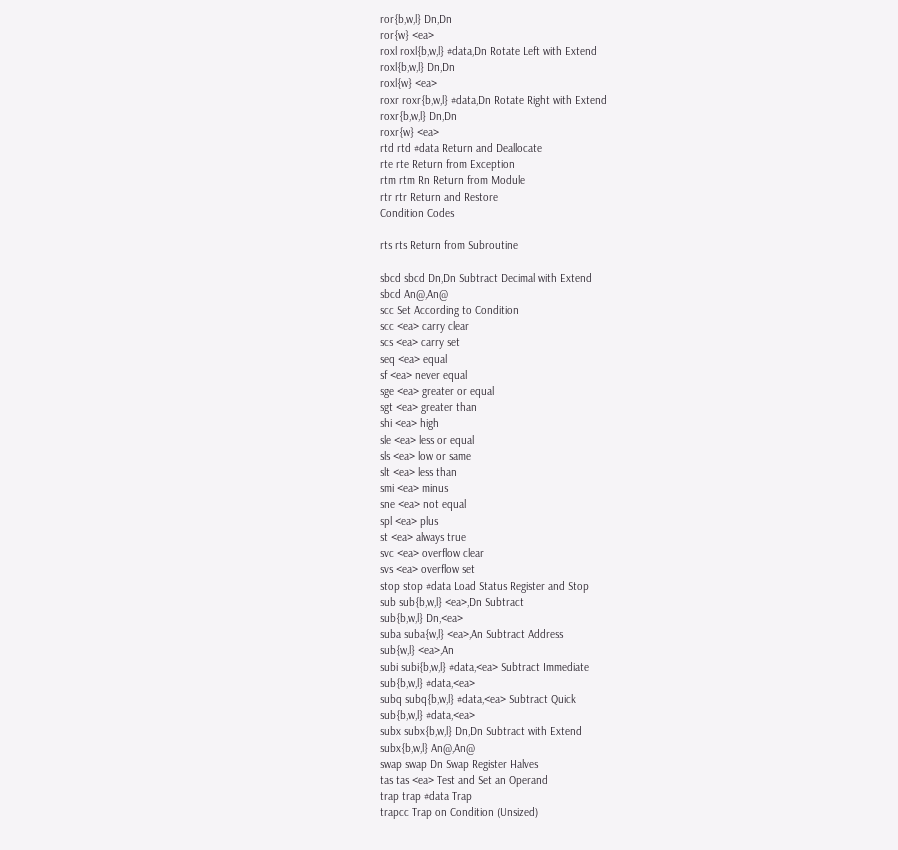ror{b,w,l} Dn,Dn
ror{w} <ea>
roxl roxl{b,w,l} #data,Dn Rotate Left with Extend
roxl{b,w,l} Dn,Dn
roxl{w} <ea>
roxr roxr{b,w,l} #data,Dn Rotate Right with Extend
roxr{b,w,l} Dn,Dn
roxr{w} <ea>
rtd rtd #data Return and Deallocate
rte rte Return from Exception
rtm rtm Rn Return from Module
rtr rtr Return and Restore
Condition Codes

rts rts Return from Subroutine

sbcd sbcd Dn,Dn Subtract Decimal with Extend
sbcd An@,An@
scc Set According to Condition
scc <ea> carry clear
scs <ea> carry set
seq <ea> equal
sf <ea> never equal
sge <ea> greater or equal
sgt <ea> greater than
shi <ea> high
sle <ea> less or equal
sls <ea> low or same
slt <ea> less than
smi <ea> minus
sne <ea> not equal
spl <ea> plus
st <ea> always true
svc <ea> overflow clear
svs <ea> overflow set
stop stop #data Load Status Register and Stop
sub sub{b,w,l} <ea>,Dn Subtract
sub{b,w,l} Dn,<ea>
suba suba{w,l} <ea>,An Subtract Address
sub{w,l} <ea>,An
subi subi{b,w,l} #data,<ea> Subtract Immediate
sub{b,w,l} #data,<ea>
subq subq{b,w,l} #data,<ea> Subtract Quick
sub{b,w,l} #data,<ea>
subx subx{b,w,l} Dn,Dn Subtract with Extend
subx{b,w,l} An@,An@
swap swap Dn Swap Register Halves
tas tas <ea> Test and Set an Operand
trap trap #data Trap
trapcc Trap on Condition (Unsized)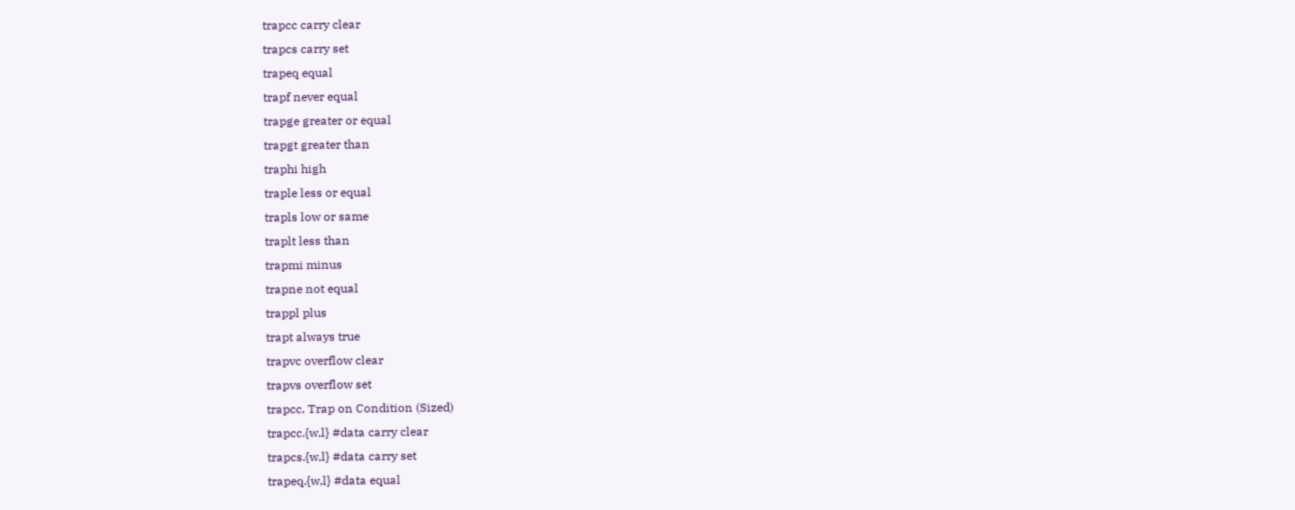trapcc carry clear
trapcs carry set
trapeq equal
trapf never equal
trapge greater or equal
trapgt greater than
traphi high
traple less or equal
trapls low or same
traplt less than
trapmi minus
trapne not equal
trappl plus
trapt always true
trapvc overflow clear
trapvs overflow set
trapcc. Trap on Condition (Sized)
trapcc.{w,l} #data carry clear
trapcs.{w,l} #data carry set
trapeq.{w,l} #data equal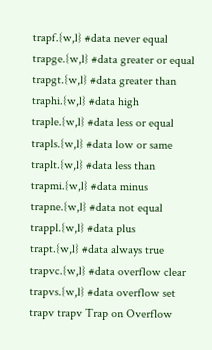trapf.{w,l} #data never equal
trapge.{w,l} #data greater or equal
trapgt.{w,l} #data greater than
traphi.{w,l} #data high
traple.{w,l} #data less or equal
trapls.{w,l} #data low or same
traplt.{w,l} #data less than
trapmi.{w,l} #data minus
trapne.{w,l} #data not equal
trappl.{w,l} #data plus
trapt.{w,l} #data always true
trapvc.{w,l} #data overflow clear
trapvs.{w,l} #data overflow set
trapv trapv Trap on Overflow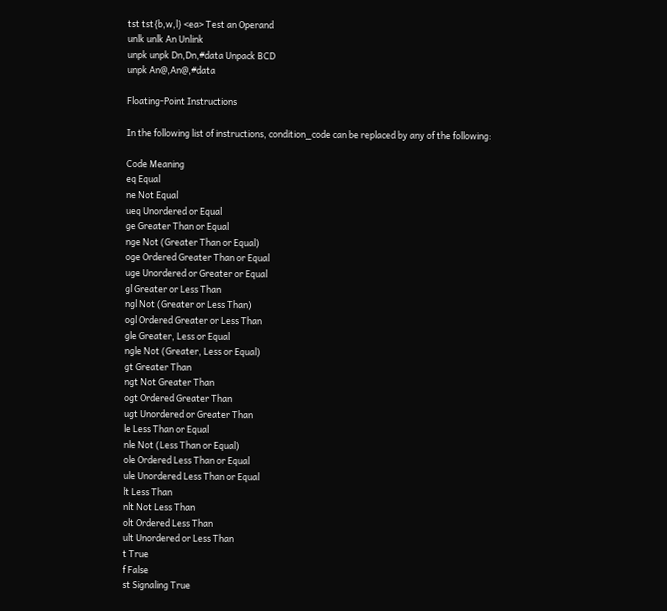tst tst{b,w,l} <ea> Test an Operand
unlk unlk An Unlink
unpk unpk Dn,Dn,#data Unpack BCD
unpk An@,An@,#data

Floating-Point Instructions

In the following list of instructions, condition_code can be replaced by any of the following:

Code Meaning
eq Equal
ne Not Equal
ueq Unordered or Equal
ge Greater Than or Equal
nge Not (Greater Than or Equal)
oge Ordered Greater Than or Equal
uge Unordered or Greater or Equal
gl Greater or Less Than
ngl Not (Greater or Less Than)
ogl Ordered Greater or Less Than
gle Greater, Less or Equal
ngle Not (Greater, Less or Equal)
gt Greater Than
ngt Not Greater Than
ogt Ordered Greater Than
ugt Unordered or Greater Than
le Less Than or Equal
nle Not (Less Than or Equal)
ole Ordered Less Than or Equal
ule Unordered Less Than or Equal
lt Less Than
nlt Not Less Than
olt Ordered Less Than
ult Unordered or Less Than
t True
f False
st Signaling True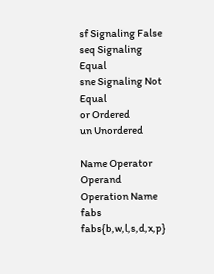sf Signaling False
seq Signaling Equal
sne Signaling Not Equal
or Ordered
un Unordered

Name Operator Operand Operation Name
fabs fabs{b,w,l,s,d,x,p}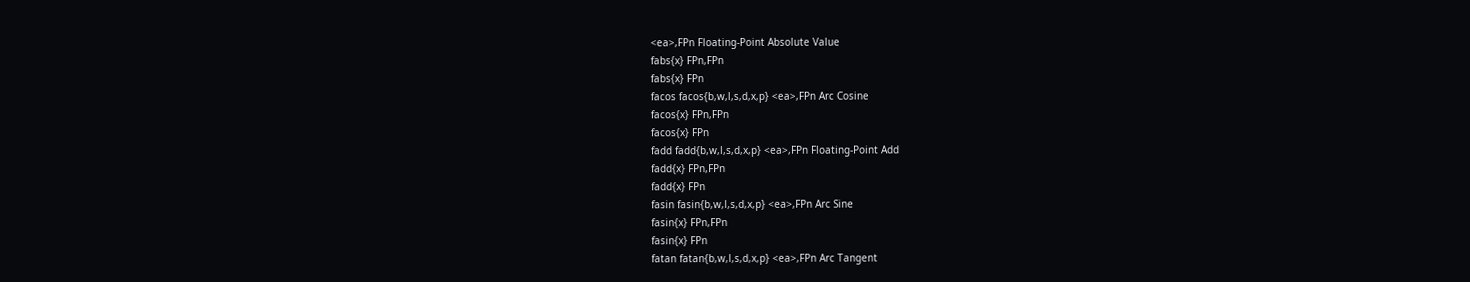<ea>,FPn Floating-Point Absolute Value
fabs{x} FPn,FPn
fabs{x} FPn
facos facos{b,w,l,s,d,x,p} <ea>,FPn Arc Cosine
facos{x} FPn,FPn
facos{x} FPn
fadd fadd{b,w,l,s,d,x,p} <ea>,FPn Floating-Point Add
fadd{x} FPn,FPn
fadd{x} FPn
fasin fasin{b,w,l,s,d,x,p} <ea>,FPn Arc Sine
fasin{x} FPn,FPn
fasin{x} FPn
fatan fatan{b,w,l,s,d,x,p} <ea>,FPn Arc Tangent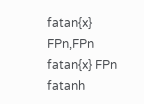fatan{x} FPn,FPn
fatan{x} FPn
fatanh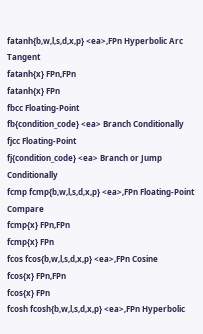fatanh{b,w,l,s,d,x,p} <ea>,FPn Hyperbolic Arc Tangent
fatanh{x} FPn,FPn
fatanh{x} FPn
fbcc Floating-Point
fb{condition_code} <ea> Branch Conditionally
fjcc Floating-Point
fj{condition_code} <ea> Branch or Jump Conditionally
fcmp fcmp{b,w,l,s,d,x,p} <ea>,FPn Floating-Point Compare
fcmp{x} FPn,FPn
fcmp{x} FPn
fcos fcos{b,w,l,s,d,x,p} <ea>,FPn Cosine
fcos{x} FPn,FPn
fcos{x} FPn
fcosh fcosh{b,w,l,s,d,x,p} <ea>,FPn Hyperbolic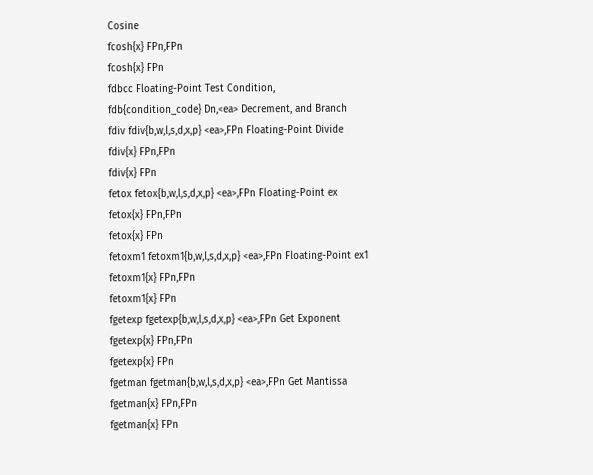Cosine
fcosh{x} FPn,FPn
fcosh{x} FPn
fdbcc Floating-Point Test Condition,
fdb{condition_code} Dn,<ea> Decrement, and Branch
fdiv fdiv{b,w,l,s,d,x,p} <ea>,FPn Floating-Point Divide
fdiv{x} FPn,FPn
fdiv{x} FPn
fetox fetox{b,w,l,s,d,x,p} <ea>,FPn Floating-Point ex
fetox{x} FPn,FPn
fetox{x} FPn
fetoxm1 fetoxm1{b,w,l,s,d,x,p} <ea>,FPn Floating-Point ex1
fetoxm1{x} FPn,FPn
fetoxm1{x} FPn
fgetexp fgetexp{b,w,l,s,d,x,p} <ea>,FPn Get Exponent
fgetexp{x} FPn,FPn
fgetexp{x} FPn
fgetman fgetman{b,w,l,s,d,x,p} <ea>,FPn Get Mantissa
fgetman{x} FPn,FPn
fgetman{x} FPn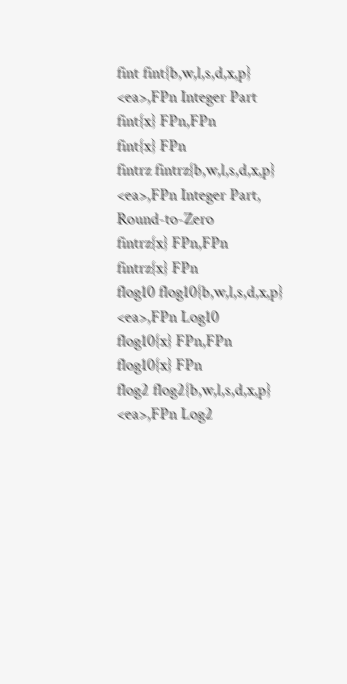fint fint{b,w,l,s,d,x,p} <ea>,FPn Integer Part
fint{x} FPn,FPn
fint{x} FPn
fintrz fintrz{b,w,l,s,d,x,p} <ea>,FPn Integer Part, Round-to-Zero
fintrz{x} FPn,FPn
fintrz{x} FPn
flog10 flog10{b,w,l,s,d,x,p} <ea>,FPn Log10
flog10{x} FPn,FPn
flog10{x} FPn
flog2 flog2{b,w,l,s,d,x,p} <ea>,FPn Log2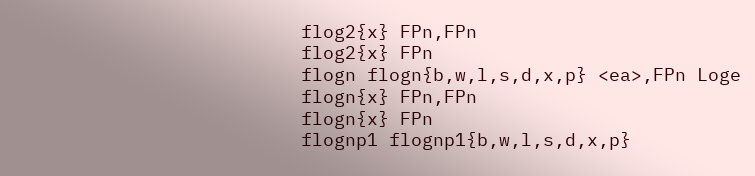flog2{x} FPn,FPn
flog2{x} FPn
flogn flogn{b,w,l,s,d,x,p} <ea>,FPn Loge
flogn{x} FPn,FPn
flogn{x} FPn
flognp1 flognp1{b,w,l,s,d,x,p}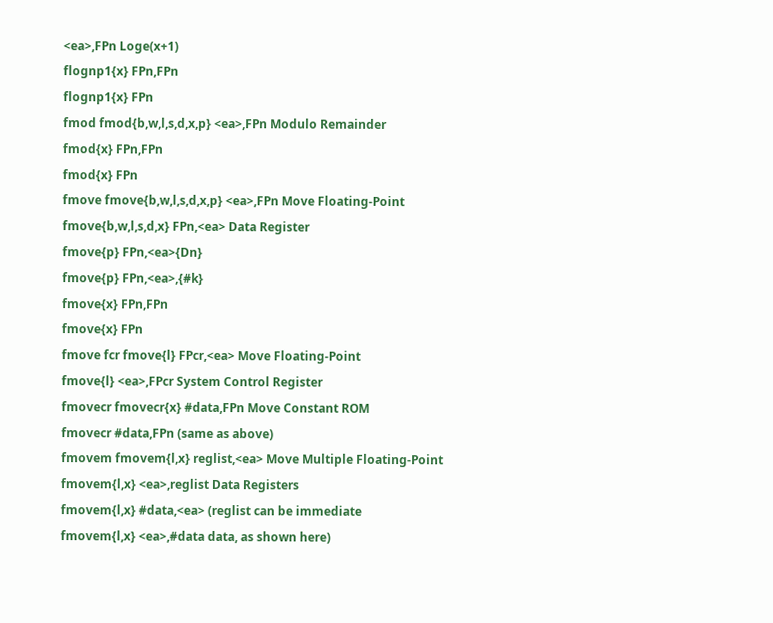<ea>,FPn Loge(x+1)
flognp1{x} FPn,FPn
flognp1{x} FPn
fmod fmod{b,w,l,s,d,x,p} <ea>,FPn Modulo Remainder
fmod{x} FPn,FPn
fmod{x} FPn
fmove fmove{b,w,l,s,d,x,p} <ea>,FPn Move Floating-Point
fmove{b,w,l,s,d,x} FPn,<ea> Data Register
fmove{p} FPn,<ea>{Dn}
fmove{p} FPn,<ea>,{#k}
fmove{x} FPn,FPn
fmove{x} FPn
fmove fcr fmove{l} FPcr,<ea> Move Floating-Point
fmove{l} <ea>,FPcr System Control Register
fmovecr fmovecr{x} #data,FPn Move Constant ROM
fmovecr #data,FPn (same as above)
fmovem fmovem{l,x} reglist,<ea> Move Multiple Floating-Point
fmovem{l,x} <ea>,reglist Data Registers
fmovem{l,x} #data,<ea> (reglist can be immediate
fmovem{l,x} <ea>,#data data, as shown here)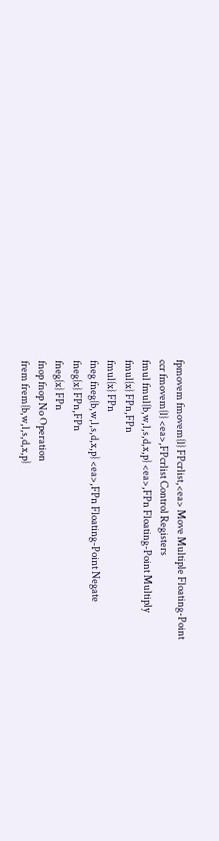fpmovem fmovem{l} FPcrlist,<ea> Move Multiple Floating-Point
ccr fmovem{l} <ea>,FPcrlist Control Registers
fmul fmul{b,w,l,s,d,x,p} <ea>,FPn Floating-Point Multiply
fmul{x} FPn,FPn
fmul{x} FPn
fneg fneg{b,w,l,s,d,x,p} <ea>,FPn Floating-Point Negate
fneg{x} FPn,FPn
fneg{x} FPn
fnop fnop No Operation
frem frem{b,w,l,s,d,x,p}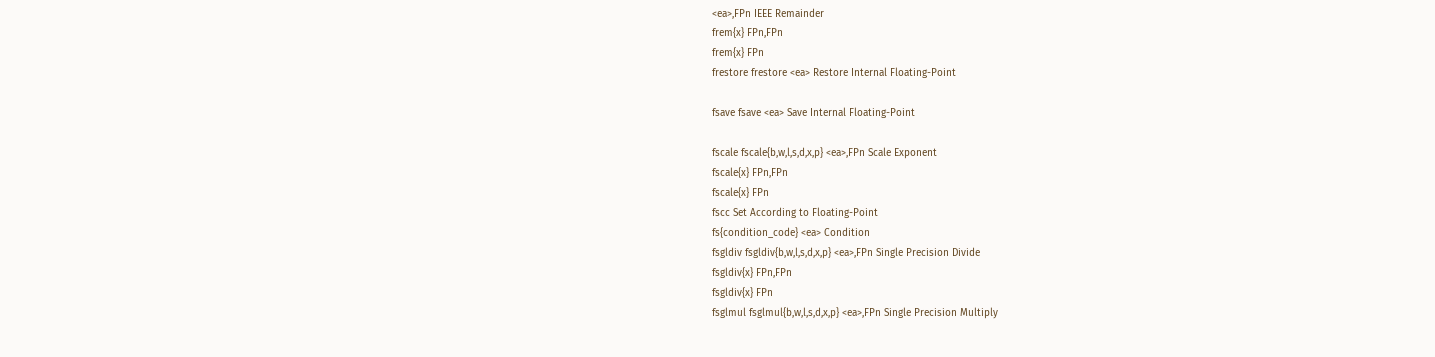<ea>,FPn IEEE Remainder
frem{x} FPn,FPn
frem{x} FPn
frestore frestore <ea> Restore Internal Floating-Point

fsave fsave <ea> Save Internal Floating-Point

fscale fscale{b,w,l,s,d,x,p} <ea>,FPn Scale Exponent
fscale{x} FPn,FPn
fscale{x} FPn
fscc Set According to Floating-Point
fs{condition_code} <ea> Condition
fsgldiv fsgldiv{b,w,l,s,d,x,p} <ea>,FPn Single Precision Divide
fsgldiv{x} FPn,FPn
fsgldiv{x} FPn
fsglmul fsglmul{b,w,l,s,d,x,p} <ea>,FPn Single Precision Multiply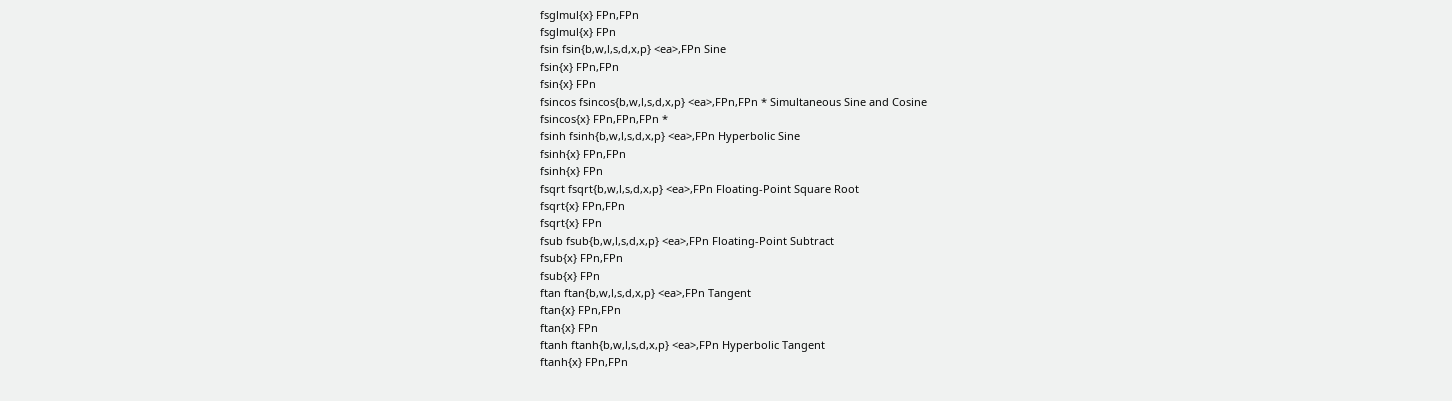fsglmul{x} FPn,FPn
fsglmul{x} FPn
fsin fsin{b,w,l,s,d,x,p} <ea>,FPn Sine
fsin{x} FPn,FPn
fsin{x} FPn
fsincos fsincos{b,w,l,s,d,x,p} <ea>,FPn,FPn * Simultaneous Sine and Cosine
fsincos{x} FPn,FPn,FPn *
fsinh fsinh{b,w,l,s,d,x,p} <ea>,FPn Hyperbolic Sine
fsinh{x} FPn,FPn
fsinh{x} FPn
fsqrt fsqrt{b,w,l,s,d,x,p} <ea>,FPn Floating-Point Square Root
fsqrt{x} FPn,FPn
fsqrt{x} FPn
fsub fsub{b,w,l,s,d,x,p} <ea>,FPn Floating-Point Subtract
fsub{x} FPn,FPn
fsub{x} FPn
ftan ftan{b,w,l,s,d,x,p} <ea>,FPn Tangent
ftan{x} FPn,FPn
ftan{x} FPn
ftanh ftanh{b,w,l,s,d,x,p} <ea>,FPn Hyperbolic Tangent
ftanh{x} FPn,FPn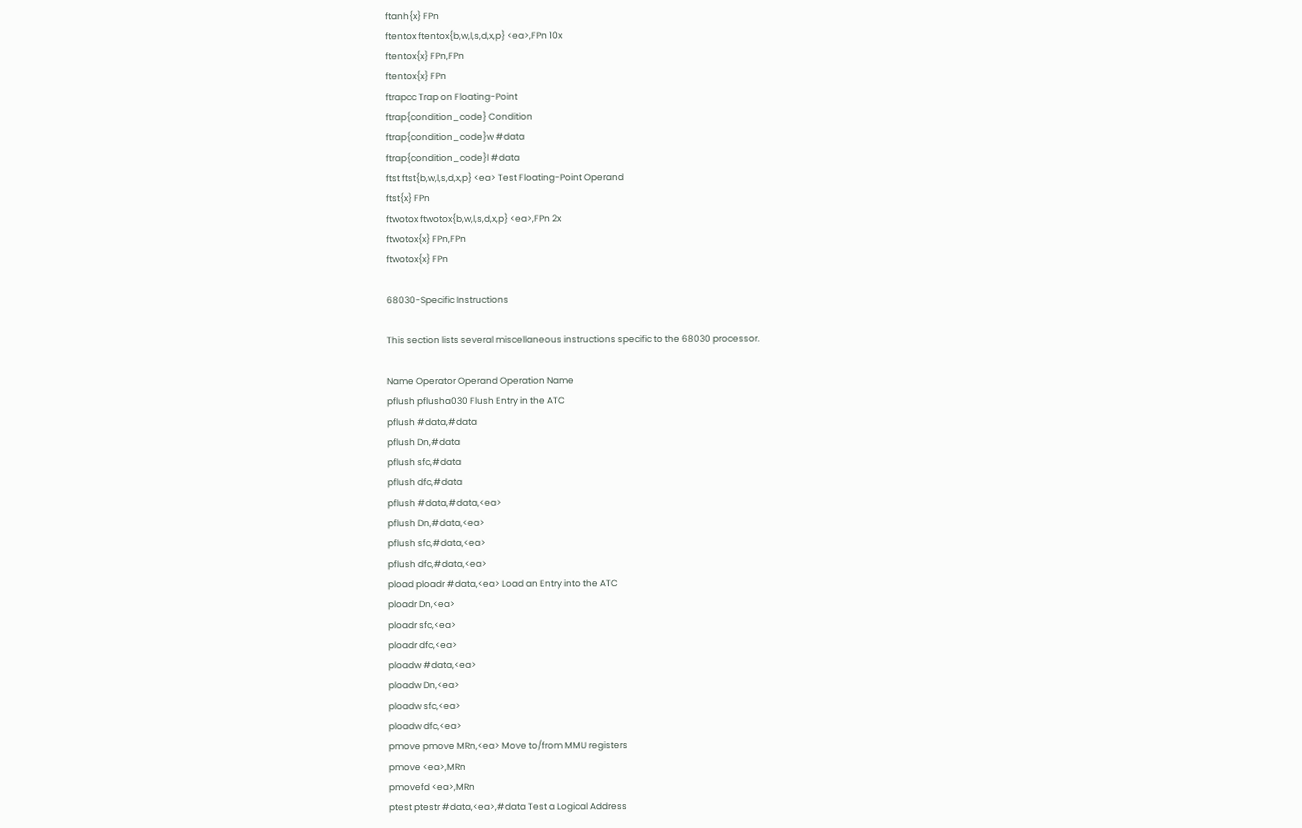ftanh{x} FPn
ftentox ftentox{b,w,l,s,d,x,p} <ea>,FPn 10x
ftentox{x} FPn,FPn
ftentox{x} FPn
ftrapcc Trap on Floating-Point
ftrap{condition_code} Condition
ftrap{condition_code}w #data
ftrap{condition_code}l #data
ftst ftst{b,w,l,s,d,x,p} <ea> Test Floating-Point Operand
ftst{x} FPn
ftwotox ftwotox{b,w,l,s,d,x,p} <ea>,FPn 2x
ftwotox{x} FPn,FPn
ftwotox{x} FPn

68030-Specific Instructions

This section lists several miscellaneous instructions specific to the 68030 processor.

Name Operator Operand Operation Name
pflush pflusha030 Flush Entry in the ATC
pflush #data,#data
pflush Dn,#data
pflush sfc,#data
pflush dfc,#data
pflush #data,#data,<ea>
pflush Dn,#data,<ea>
pflush sfc,#data,<ea>
pflush dfc,#data,<ea>
pload ploadr #data,<ea> Load an Entry into the ATC
ploadr Dn,<ea>
ploadr sfc,<ea>
ploadr dfc,<ea>
ploadw #data,<ea>
ploadw Dn,<ea>
ploadw sfc,<ea>
ploadw dfc,<ea>
pmove pmove MRn,<ea> Move to/from MMU registers
pmove <ea>,MRn
pmovefd <ea>,MRn
ptest ptestr #data,<ea>,#data Test a Logical Address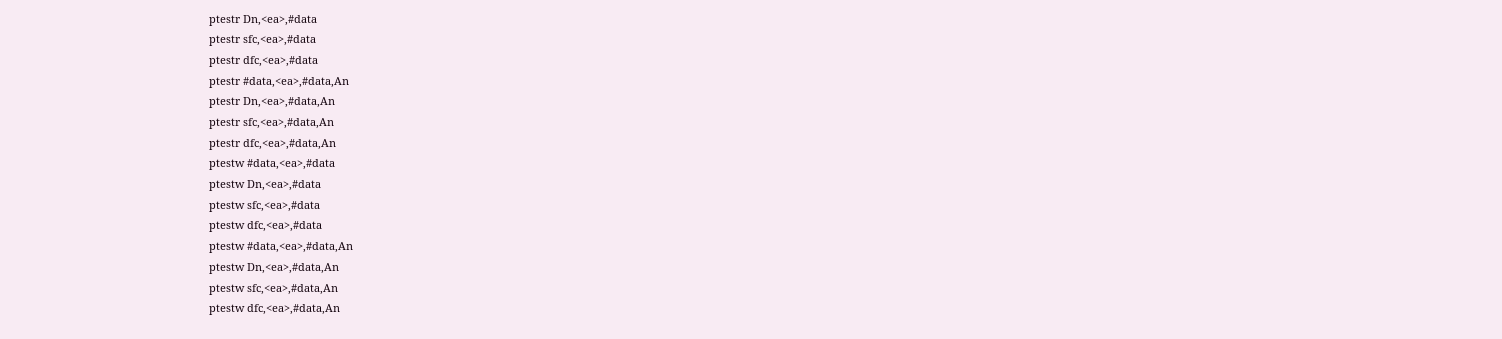ptestr Dn,<ea>,#data
ptestr sfc,<ea>,#data
ptestr dfc,<ea>,#data
ptestr #data,<ea>,#data,An
ptestr Dn,<ea>,#data,An
ptestr sfc,<ea>,#data,An
ptestr dfc,<ea>,#data,An
ptestw #data,<ea>,#data
ptestw Dn,<ea>,#data
ptestw sfc,<ea>,#data
ptestw dfc,<ea>,#data
ptestw #data,<ea>,#data,An
ptestw Dn,<ea>,#data,An
ptestw sfc,<ea>,#data,An
ptestw dfc,<ea>,#data,An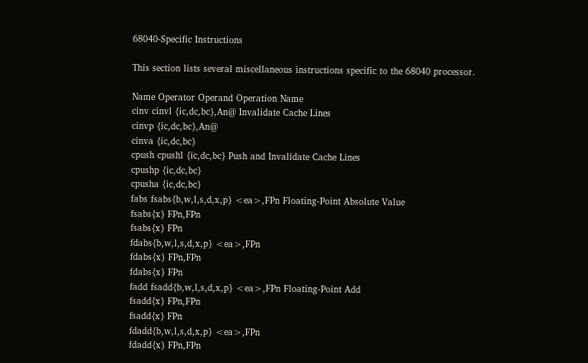68040-Specific Instructions

This section lists several miscellaneous instructions specific to the 68040 processor.

Name Operator Operand Operation Name
cinv cinvl {ic,dc,bc},An@ Invalidate Cache Lines
cinvp {ic,dc,bc},An@
cinva {ic,dc,bc}
cpush cpushl {ic,dc,bc} Push and Invalidate Cache Lines
cpushp {ic,dc,bc}
cpusha {ic,dc,bc}
fabs fsabs{b,w,l,s,d,x,p} <ea>,FPn Floating-Point Absolute Value
fsabs{x} FPn,FPn
fsabs{x} FPn
fdabs{b,w,l,s,d,x,p} <ea>,FPn
fdabs{x} FPn,FPn
fdabs{x} FPn
fadd fsadd{b,w,l,s,d,x,p} <ea>,FPn Floating-Point Add
fsadd{x} FPn,FPn
fsadd{x} FPn
fdadd{b,w,l,s,d,x,p} <ea>,FPn
fdadd{x} FPn,FPn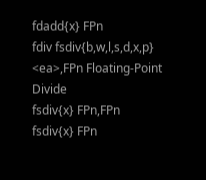fdadd{x} FPn
fdiv fsdiv{b,w,l,s,d,x,p} <ea>,FPn Floating-Point Divide
fsdiv{x} FPn,FPn
fsdiv{x} FPn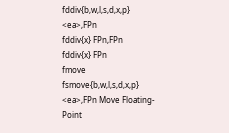fddiv{b,w,l,s,d,x,p} <ea>,FPn
fddiv{x} FPn,FPn
fddiv{x} FPn
fmove fsmove{b,w,l,s,d,x,p} <ea>,FPn Move Floating-Point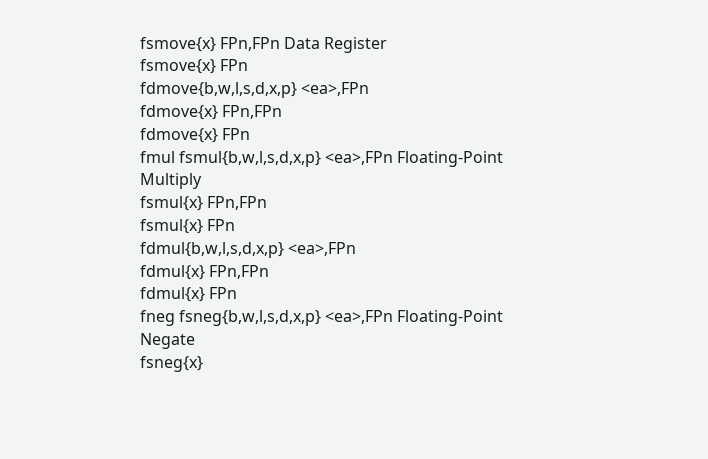fsmove{x} FPn,FPn Data Register
fsmove{x} FPn
fdmove{b,w,l,s,d,x,p} <ea>,FPn
fdmove{x} FPn,FPn
fdmove{x} FPn
fmul fsmul{b,w,l,s,d,x,p} <ea>,FPn Floating-Point Multiply
fsmul{x} FPn,FPn
fsmul{x} FPn
fdmul{b,w,l,s,d,x,p} <ea>,FPn
fdmul{x} FPn,FPn
fdmul{x} FPn
fneg fsneg{b,w,l,s,d,x,p} <ea>,FPn Floating-Point Negate
fsneg{x}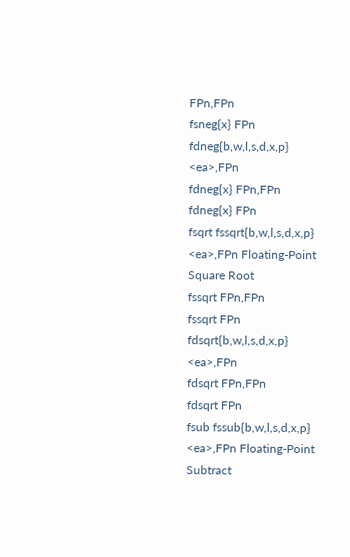FPn,FPn
fsneg{x} FPn
fdneg{b,w,l,s,d,x,p} <ea>,FPn
fdneg{x} FPn,FPn
fdneg{x} FPn
fsqrt fssqrt{b,w,l,s,d,x,p} <ea>,FPn Floating-Point Square Root
fssqrt FPn,FPn
fssqrt FPn
fdsqrt{b,w,l,s,d,x,p} <ea>,FPn
fdsqrt FPn,FPn
fdsqrt FPn
fsub fssub{b,w,l,s,d,x,p} <ea>,FPn Floating-Point Subtract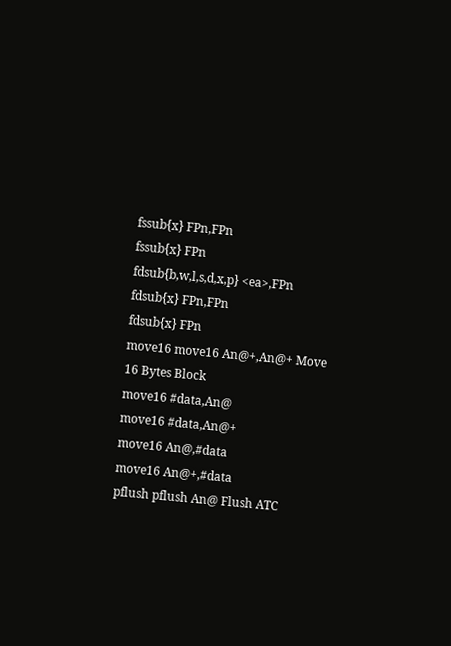fssub{x} FPn,FPn
fssub{x} FPn
fdsub{b,w,l,s,d,x,p} <ea>,FPn
fdsub{x} FPn,FPn
fdsub{x} FPn
move16 move16 An@+,An@+ Move 16 Bytes Block
move16 #data,An@
move16 #data,An@+
move16 An@,#data
move16 An@+,#data
pflush pflush An@ Flush ATC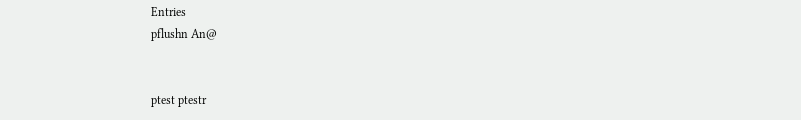Entries
pflushn An@


ptest ptestr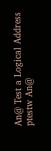An@ Test a Logical Address
ptestw An@